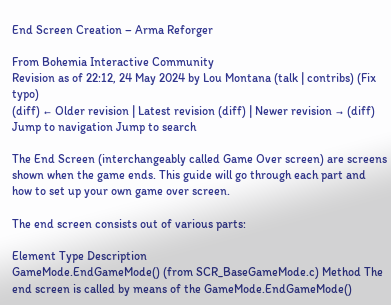End Screen Creation – Arma Reforger

From Bohemia Interactive Community
Revision as of 22:12, 24 May 2024 by Lou Montana (talk | contribs) (Fix typo)
(diff) ← Older revision | Latest revision (diff) | Newer revision → (diff)
Jump to navigation Jump to search

The End Screen (interchangeably called Game Over screen) are screens shown when the game ends. This guide will go through each part and how to set up your own game over screen.

The end screen consists out of various parts:

Element Type Description
GameMode.EndGameMode() (from SCR_BaseGameMode.c) Method The end screen is called by means of the GameMode.EndGameMode()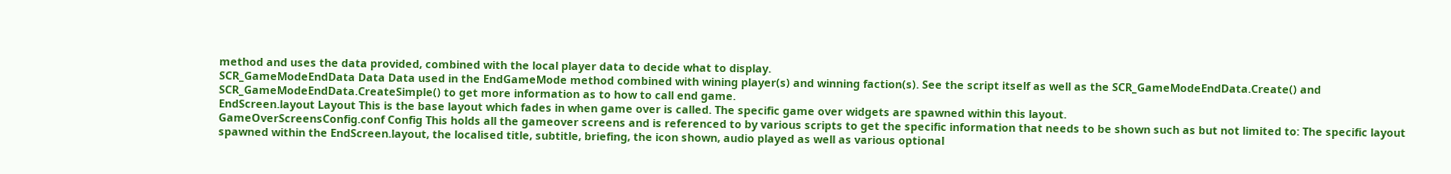method and uses the data provided, combined with the local player data to decide what to display.
SCR_GameModeEndData Data Data used in the EndGameMode method combined with wining player(s) and winning faction(s). See the script itself as well as the SCR_GameModeEndData.Create() and SCR_GameModeEndData.CreateSimple() to get more information as to how to call end game.
EndScreen.layout Layout This is the base layout which fades in when game over is called. The specific game over widgets are spawned within this layout.
GameOverScreensConfig.conf Config This holds all the gameover screens and is referenced to by various scripts to get the specific information that needs to be shown such as but not limited to: The specific layout spawned within the EndScreen.layout, the localised title, subtitle, briefing, the icon shown, audio played as well as various optional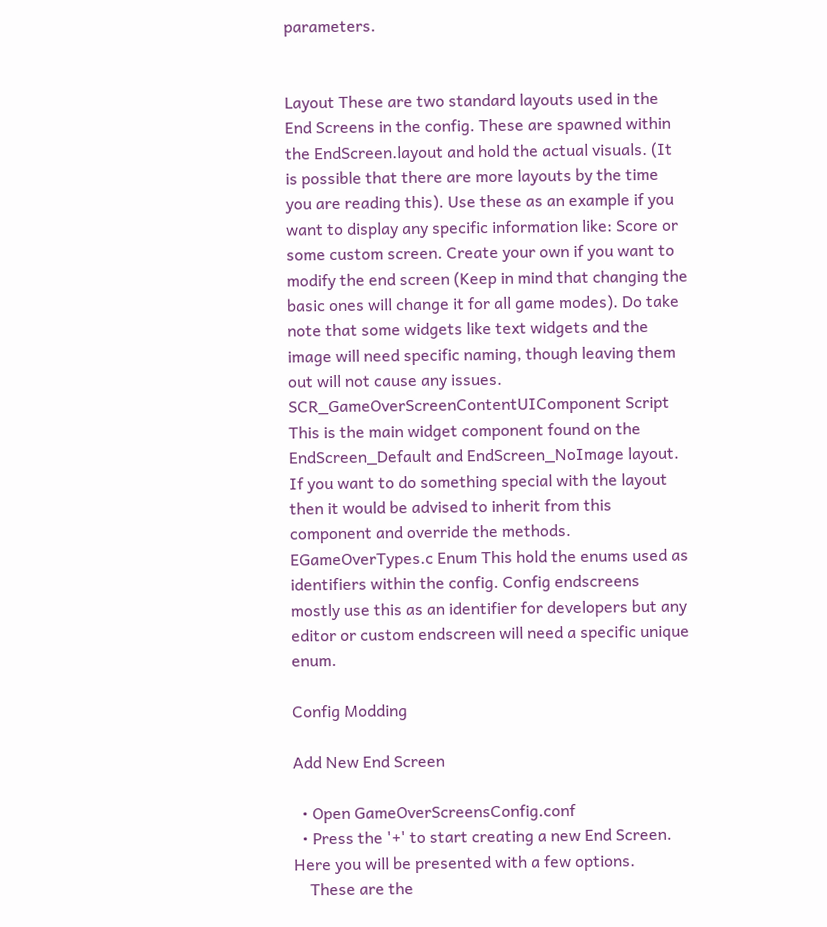parameters.


Layout These are two standard layouts used in the End Screens in the config. These are spawned within the EndScreen.layout and hold the actual visuals. (It is possible that there are more layouts by the time you are reading this). Use these as an example if you want to display any specific information like: Score or some custom screen. Create your own if you want to modify the end screen (Keep in mind that changing the basic ones will change it for all game modes). Do take note that some widgets like text widgets and the image will need specific naming, though leaving them out will not cause any issues.
SCR_GameOverScreenContentUIComponent Script This is the main widget component found on the EndScreen_Default and EndScreen_NoImage layout. If you want to do something special with the layout then it would be advised to inherit from this component and override the methods.
EGameOverTypes.c Enum This hold the enums used as identifiers within the config. Config endscreens mostly use this as an identifier for developers but any editor or custom endscreen will need a specific unique enum.

Config Modding

Add New End Screen

  • Open GameOverScreensConfig.conf
  • Press the '+' to start creating a new End Screen. Here you will be presented with a few options.
    These are the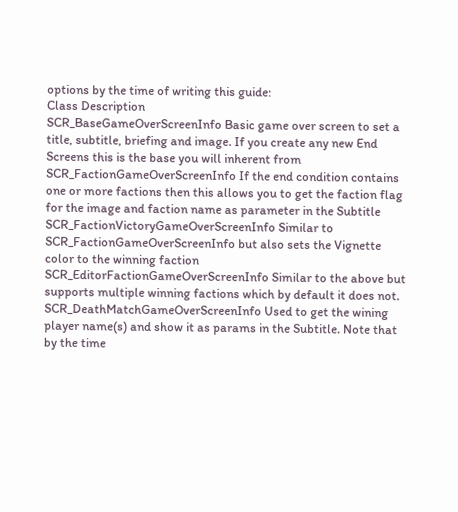options by the time of writing this guide:
Class Description
SCR_BaseGameOverScreenInfo Basic game over screen to set a title, subtitle, briefing and image. If you create any new End Screens this is the base you will inherent from
SCR_FactionGameOverScreenInfo If the end condition contains one or more factions then this allows you to get the faction flag for the image and faction name as parameter in the Subtitle
SCR_FactionVictoryGameOverScreenInfo Similar to SCR_FactionGameOverScreenInfo but also sets the Vignette color to the winning faction
SCR_EditorFactionGameOverScreenInfo Similar to the above but supports multiple winning factions which by default it does not.
SCR_DeathMatchGameOverScreenInfo Used to get the wining player name(s) and show it as params in the Subtitle. Note that by the time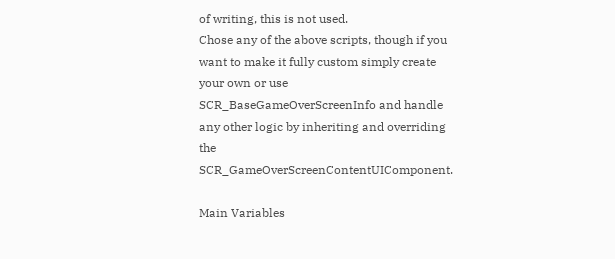of writing, this is not used.
Chose any of the above scripts, though if you want to make it fully custom simply create your own or use SCR_BaseGameOverScreenInfo and handle any other logic by inheriting and overriding the SCR_GameOverScreenContentUIComponent.

Main Variables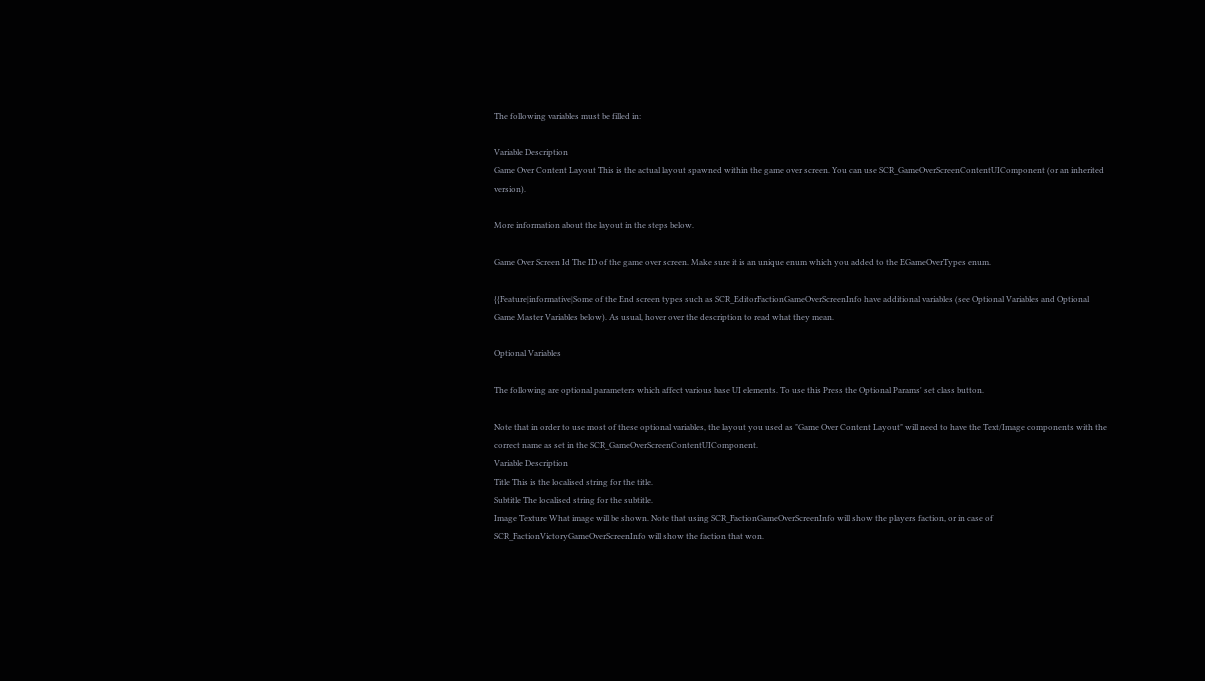The following variables must be filled in:

Variable Description
Game Over Content Layout This is the actual layout spawned within the game over screen. You can use SCR_GameOverScreenContentUIComponent (or an inherited version).

More information about the layout in the steps below.

Game Over Screen Id The ID of the game over screen. Make sure it is an unique enum which you added to the EGameOverTypes enum.

{{Feature|informative|Some of the End screen types such as SCR_EditorFactionGameOverScreenInfo have additional variables (see Optional Variables and Optional Game Master Variables below). As usual, hover over the description to read what they mean.

Optional Variables

The following are optional parameters which affect various base UI elements. To use this Press the Optional Params' set class button.

Note that in order to use most of these optional variables, the layout you used as "Game Over Content Layout" will need to have the Text/Image components with the correct name as set in the SCR_GameOverScreenContentUIComponent.
Variable Description
Title This is the localised string for the title.
Subtitle The localised string for the subtitle.
Image Texture What image will be shown. Note that using SCR_FactionGameOverScreenInfo will show the players faction, or in case of SCR_FactionVictoryGameOverScreenInfo will show the faction that won.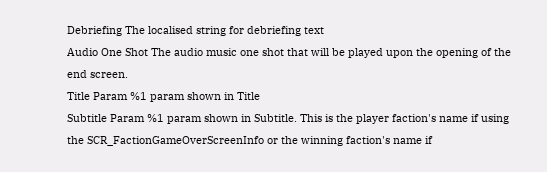Debriefing The localised string for debriefing text
Audio One Shot The audio music one shot that will be played upon the opening of the end screen.
Title Param %1 param shown in Title
Subtitle Param %1 param shown in Subtitle. This is the player faction's name if using the SCR_FactionGameOverScreenInfo or the winning faction's name if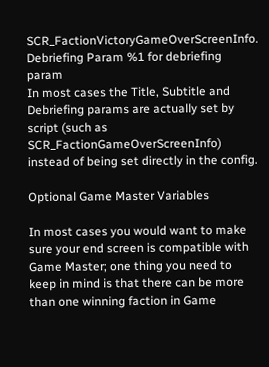SCR_FactionVictoryGameOverScreenInfo.
Debriefing Param %1 for debriefing param
In most cases the Title, Subtitle and Debriefing params are actually set by script (such as SCR_FactionGameOverScreenInfo) instead of being set directly in the config.

Optional Game Master Variables

In most cases you would want to make sure your end screen is compatible with Game Master; one thing you need to keep in mind is that there can be more than one winning faction in Game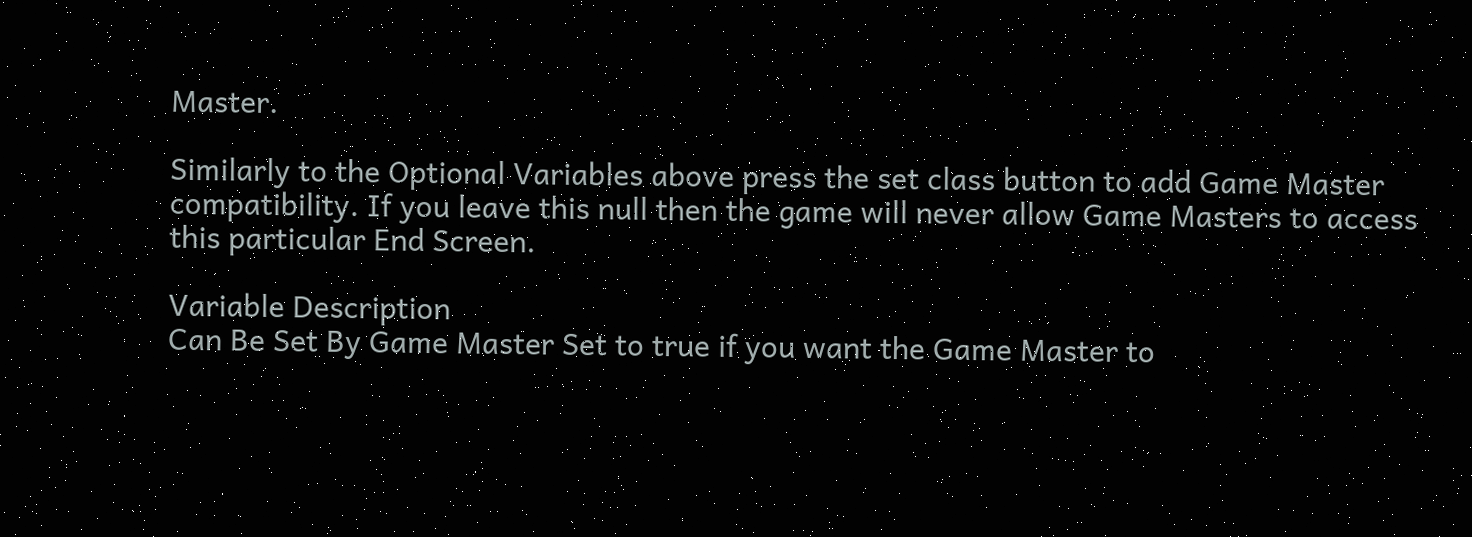Master.

Similarly to the Optional Variables above press the set class button to add Game Master compatibility. If you leave this null then the game will never allow Game Masters to access this particular End Screen.

Variable Description
Can Be Set By Game Master Set to true if you want the Game Master to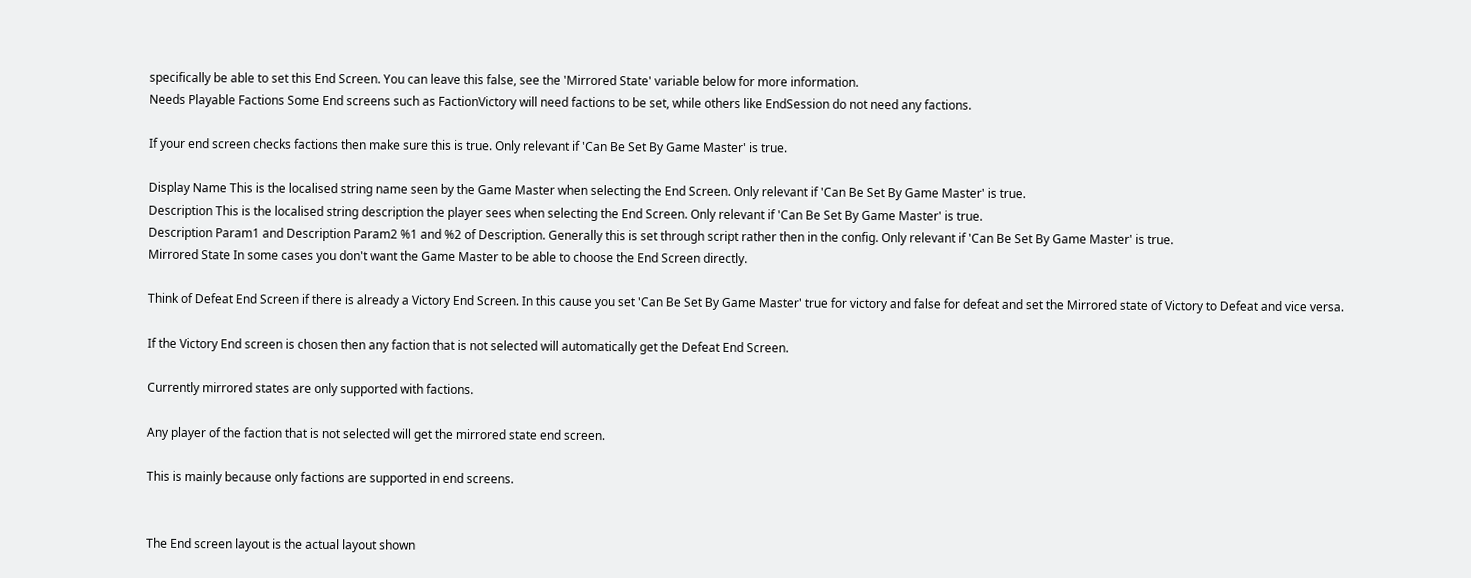specifically be able to set this End Screen. You can leave this false, see the 'Mirrored State' variable below for more information.
Needs Playable Factions Some End screens such as FactionVictory will need factions to be set, while others like EndSession do not need any factions.

If your end screen checks factions then make sure this is true. Only relevant if 'Can Be Set By Game Master' is true.

Display Name This is the localised string name seen by the Game Master when selecting the End Screen. Only relevant if 'Can Be Set By Game Master' is true.
Description This is the localised string description the player sees when selecting the End Screen. Only relevant if 'Can Be Set By Game Master' is true.
Description Param1 and Description Param2 %1 and %2 of Description. Generally this is set through script rather then in the config. Only relevant if 'Can Be Set By Game Master' is true.
Mirrored State In some cases you don't want the Game Master to be able to choose the End Screen directly.

Think of Defeat End Screen if there is already a Victory End Screen. In this cause you set 'Can Be Set By Game Master' true for victory and false for defeat and set the Mirrored state of Victory to Defeat and vice versa.

If the Victory End screen is chosen then any faction that is not selected will automatically get the Defeat End Screen.

Currently mirrored states are only supported with factions.

Any player of the faction that is not selected will get the mirrored state end screen.

This is mainly because only factions are supported in end screens.


The End screen layout is the actual layout shown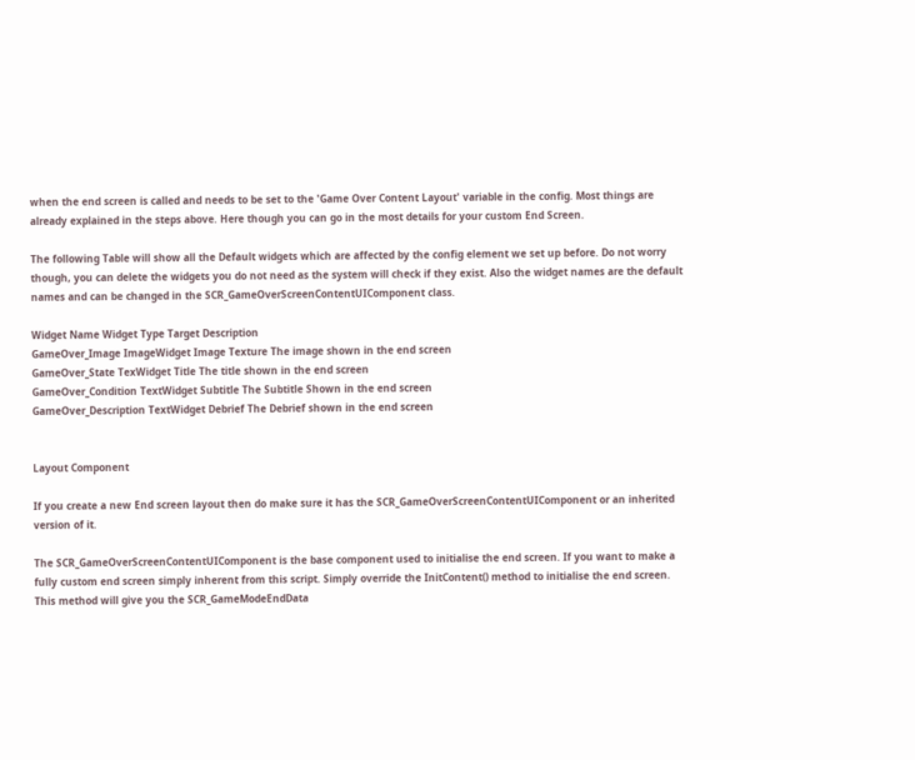when the end screen is called and needs to be set to the 'Game Over Content Layout' variable in the config. Most things are already explained in the steps above. Here though you can go in the most details for your custom End Screen.

The following Table will show all the Default widgets which are affected by the config element we set up before. Do not worry though, you can delete the widgets you do not need as the system will check if they exist. Also the widget names are the default names and can be changed in the SCR_GameOverScreenContentUIComponent class.

Widget Name Widget Type Target Description
GameOver_Image ImageWidget Image Texture The image shown in the end screen
GameOver_State TexWidget Title The title shown in the end screen
GameOver_Condition TextWidget Subtitle The Subtitle Shown in the end screen
GameOver_Description TextWidget Debrief The Debrief shown in the end screen


Layout Component

If you create a new End screen layout then do make sure it has the SCR_GameOverScreenContentUIComponent or an inherited version of it.

The SCR_GameOverScreenContentUIComponent is the base component used to initialise the end screen. If you want to make a fully custom end screen simply inherent from this script. Simply override the InitContent() method to initialise the end screen. This method will give you the SCR_GameModeEndData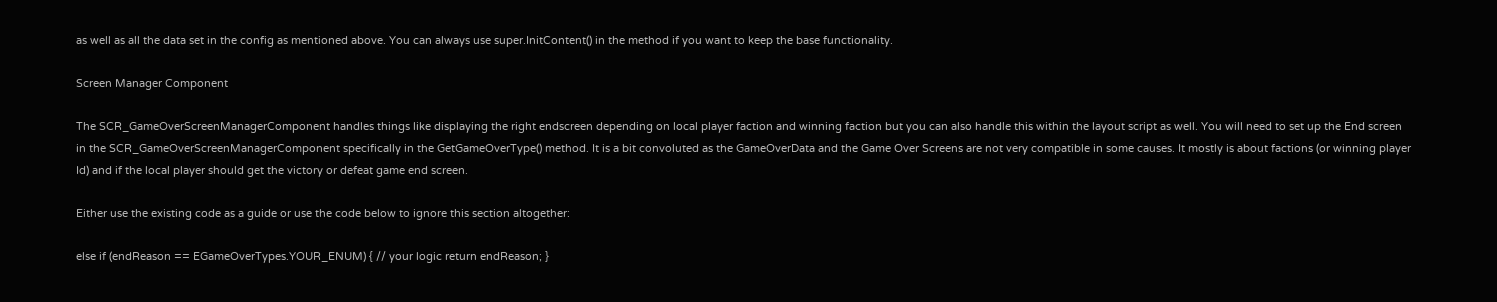as well as all the data set in the config as mentioned above. You can always use super.InitContent() in the method if you want to keep the base functionality.

Screen Manager Component

The SCR_GameOverScreenManagerComponent handles things like displaying the right endscreen depending on local player faction and winning faction but you can also handle this within the layout script as well. You will need to set up the End screen in the SCR_GameOverScreenManagerComponent specifically in the GetGameOverType() method. It is a bit convoluted as the GameOverData and the Game Over Screens are not very compatible in some causes. It mostly is about factions (or winning player Id) and if the local player should get the victory or defeat game end screen.

Either use the existing code as a guide or use the code below to ignore this section altogether:

else if (endReason == EGameOverTypes.YOUR_ENUM) { // your logic return endReason; }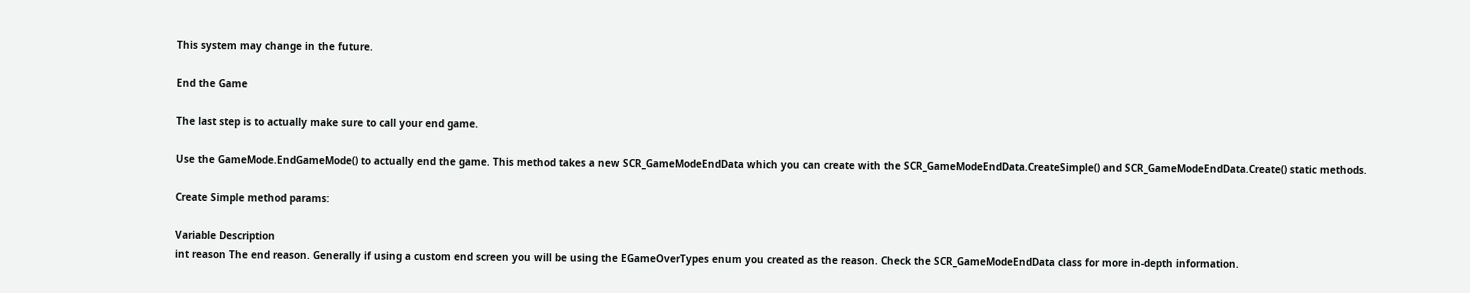This system may change in the future.

End the Game

The last step is to actually make sure to call your end game.

Use the GameMode.EndGameMode() to actually end the game. This method takes a new SCR_GameModeEndData which you can create with the SCR_GameModeEndData.CreateSimple() and SCR_GameModeEndData.Create() static methods.

Create Simple method params:

Variable Description
int reason The end reason. Generally if using a custom end screen you will be using the EGameOverTypes enum you created as the reason. Check the SCR_GameModeEndData class for more in-depth information.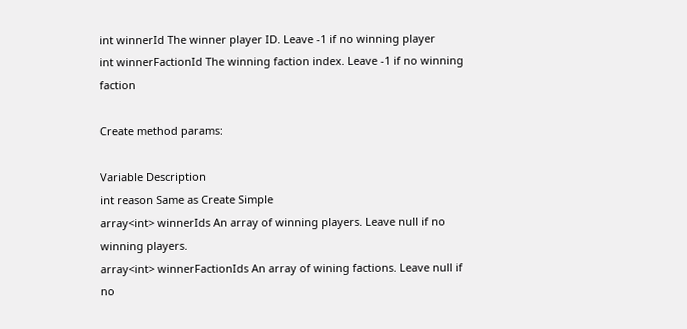int winnerId The winner player ID. Leave -1 if no winning player
int winnerFactionId The winning faction index. Leave -1 if no winning faction

Create method params:

Variable Description
int reason Same as Create Simple
array<int> winnerIds An array of winning players. Leave null if no winning players.
array<int> winnerFactionIds An array of wining factions. Leave null if no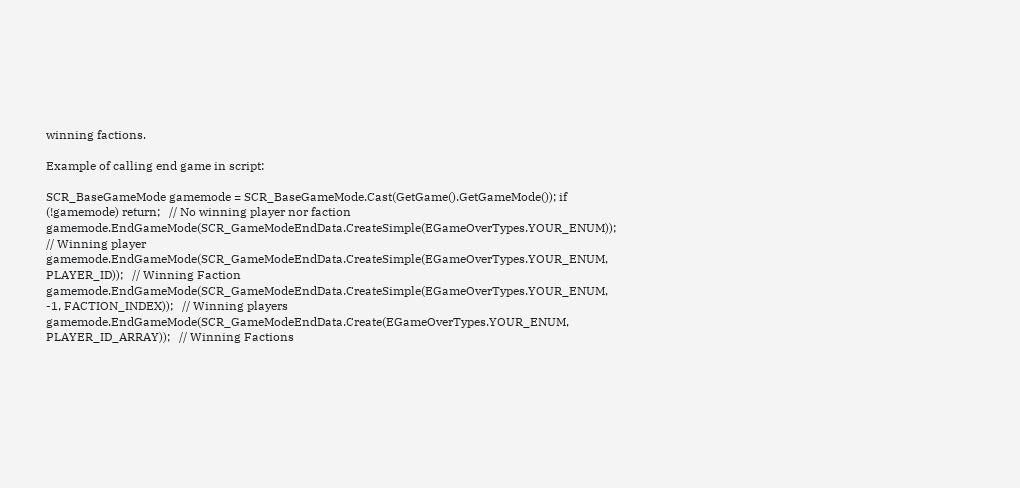winning factions.

Example of calling end game in script:

SCR_BaseGameMode gamemode = SCR_BaseGameMode.Cast(GetGame().GetGameMode()); if (!gamemode) return;   // No winning player nor faction gamemode.EndGameMode(SCR_GameModeEndData.CreateSimple(EGameOverTypes.YOUR_ENUM));   // Winning player gamemode.EndGameMode(SCR_GameModeEndData.CreateSimple(EGameOverTypes.YOUR_ENUM, PLAYER_ID));   // Winning Faction gamemode.EndGameMode(SCR_GameModeEndData.CreateSimple(EGameOverTypes.YOUR_ENUM, -1, FACTION_INDEX));   // Winning players gamemode.EndGameMode(SCR_GameModeEndData.Create(EGameOverTypes.YOUR_ENUM, PLAYER_ID_ARRAY));   // Winning Factions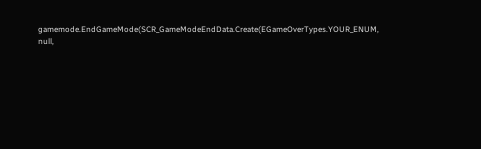gamemode.EndGameMode(SCR_GameModeEndData.Create(EGameOverTypes.YOUR_ENUM, null,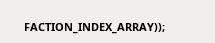FACTION_INDEX_ARRAY));